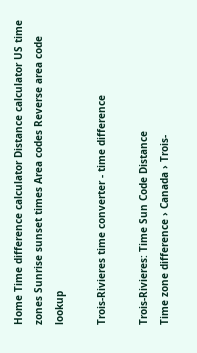Home Time difference calculator Distance calculator US time zones Sunrise sunset times Area codes Reverse area code lookup

Trois-Rivieres time converter - time difference

Trois-Rivieres: Time Sun Code Distance
Time zone difference › Canada › Trois-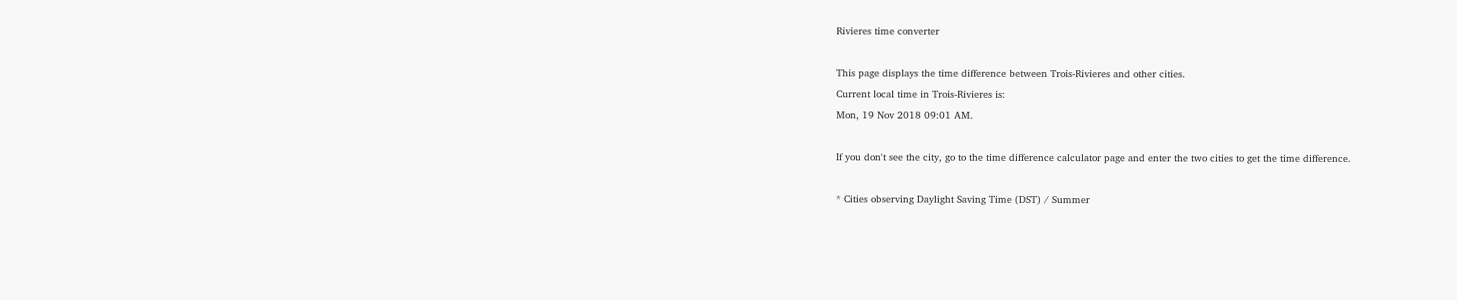Rivieres time converter

This page displays the time difference between Trois-Rivieres and other cities.
Current local time in Trois-Rivieres is:
Mon, 19 Nov 2018 09:01 AM.

If you don't see the city, go to the time difference calculator page and enter the two cities to get the time difference.

* Cities observing Daylight Saving Time (DST) / Summer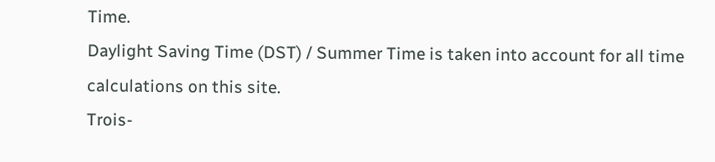Time.
Daylight Saving Time (DST) / Summer Time is taken into account for all time calculations on this site.
Trois-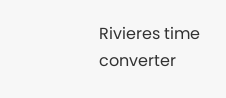Rivieres time converter